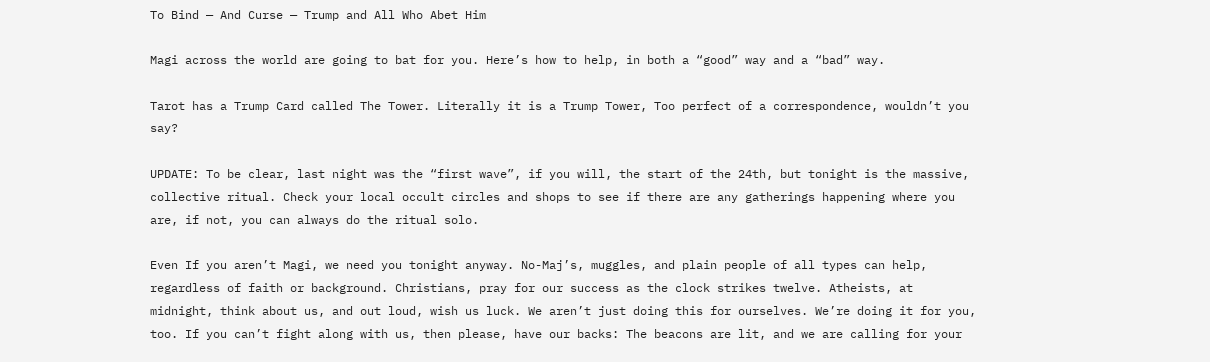To Bind — And Curse — Trump and All Who Abet Him

Magi across the world are going to bat for you. Here’s how to help, in both a “good” way and a “bad” way.

Tarot has a Trump Card called The Tower. Literally it is a Trump Tower, Too perfect of a correspondence, wouldn’t you say?

UPDATE: To be clear, last night was the “first wave”, if you will, the start of the 24th, but tonight is the massive, collective ritual. Check your local occult circles and shops to see if there are any gatherings happening where you are, if not, you can always do the ritual solo.

Even If you aren’t Magi, we need you tonight anyway. No-Maj’s, muggles, and plain people of all types can help, regardless of faith or background. Christians, pray for our success as the clock strikes twelve. Atheists, at midnight, think about us, and out loud, wish us luck. We aren’t just doing this for ourselves. We’re doing it for you, too. If you can’t fight along with us, then please, have our backs: The beacons are lit, and we are calling for your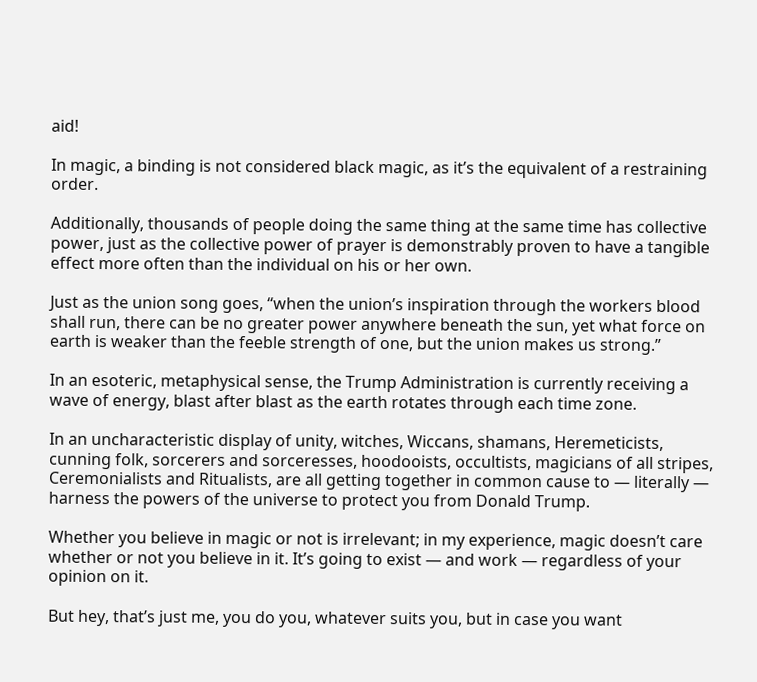aid!

In magic, a binding is not considered black magic, as it’s the equivalent of a restraining order.

Additionally, thousands of people doing the same thing at the same time has collective power, just as the collective power of prayer is demonstrably proven to have a tangible effect more often than the individual on his or her own.

Just as the union song goes, “when the union’s inspiration through the workers blood shall run, there can be no greater power anywhere beneath the sun, yet what force on earth is weaker than the feeble strength of one, but the union makes us strong.”

In an esoteric, metaphysical sense, the Trump Administration is currently receiving a wave of energy, blast after blast as the earth rotates through each time zone.

In an uncharacteristic display of unity, witches, Wiccans, shamans, Heremeticists, cunning folk, sorcerers and sorceresses, hoodooists, occultists, magicians of all stripes, Ceremonialists and Ritualists, are all getting together in common cause to — literally — harness the powers of the universe to protect you from Donald Trump.

Whether you believe in magic or not is irrelevant; in my experience, magic doesn’t care whether or not you believe in it. It’s going to exist — and work — regardless of your opinion on it.

But hey, that’s just me, you do you, whatever suits you, but in case you want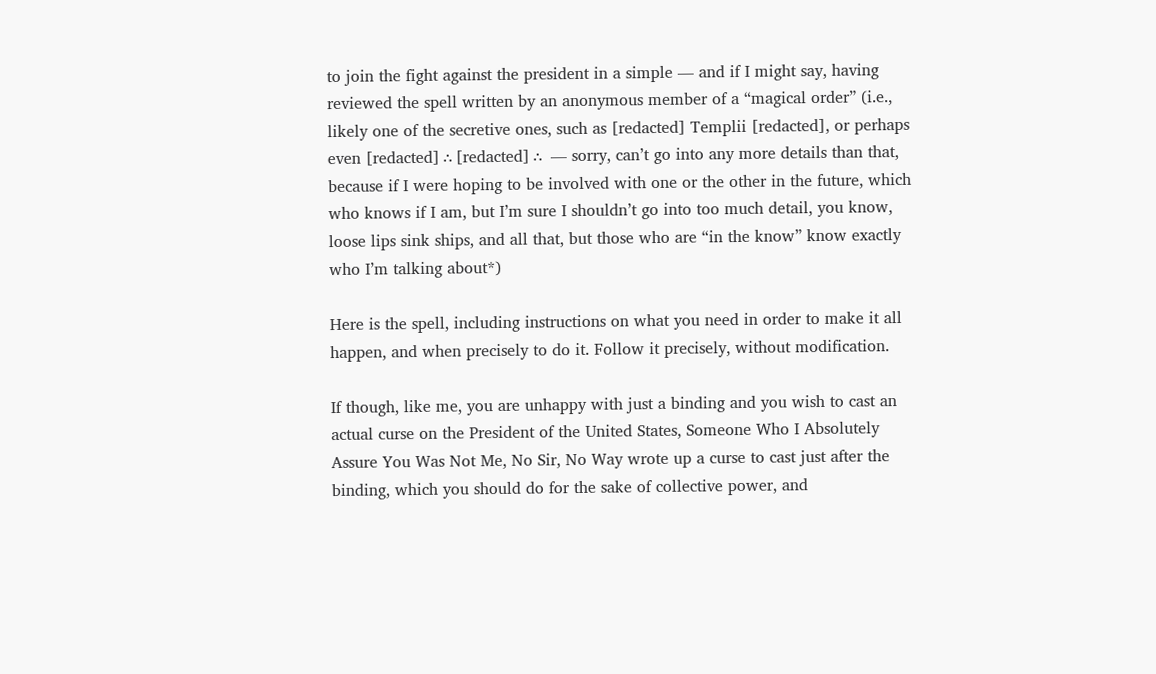to join the fight against the president in a simple — and if I might say, having reviewed the spell written by an anonymous member of a “magical order” (i.e., likely one of the secretive ones, such as [redacted] Templii [redacted], or perhaps even [redacted]∴[redacted]∴ — sorry, can’t go into any more details than that, because if I were hoping to be involved with one or the other in the future, which who knows if I am, but I’m sure I shouldn’t go into too much detail, you know, loose lips sink ships, and all that, but those who are “in the know” know exactly who I’m talking about*)

Here is the spell, including instructions on what you need in order to make it all happen, and when precisely to do it. Follow it precisely, without modification.

If though, like me, you are unhappy with just a binding and you wish to cast an actual curse on the President of the United States, Someone Who I Absolutely Assure You Was Not Me, No Sir, No Way wrote up a curse to cast just after the binding, which you should do for the sake of collective power, and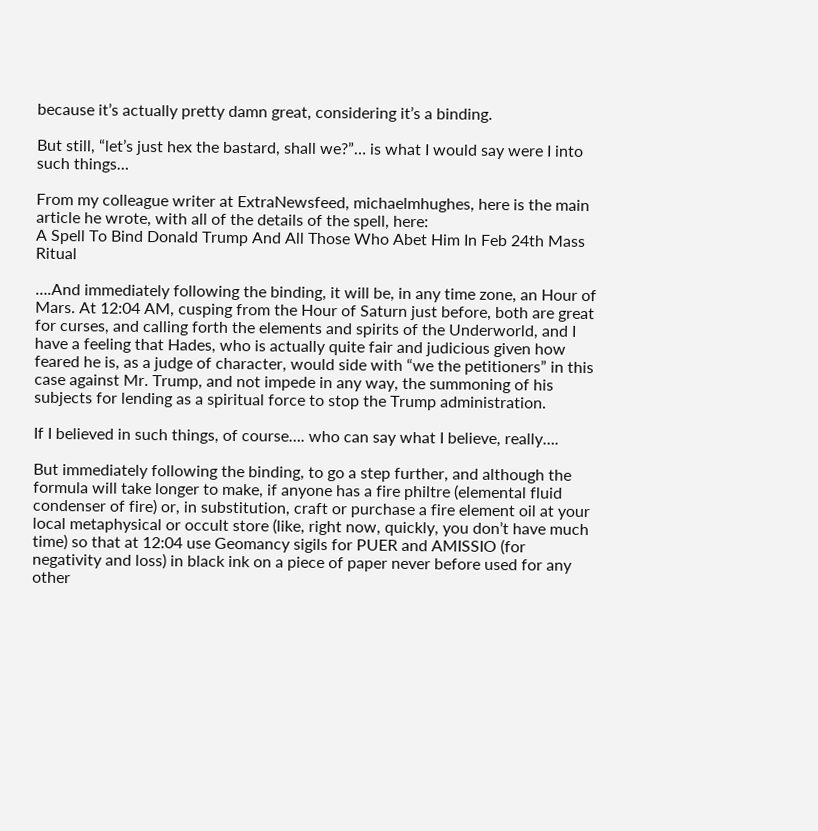because it’s actually pretty damn great, considering it’s a binding.

But still, “let’s just hex the bastard, shall we?”… is what I would say were I into such things…

From my colleague writer at ExtraNewsfeed, michaelmhughes, here is the main article he wrote, with all of the details of the spell, here:
A Spell To Bind Donald Trump And All Those Who Abet Him In Feb 24th Mass Ritual

….And immediately following the binding, it will be, in any time zone, an Hour of Mars. At 12:04 AM, cusping from the Hour of Saturn just before, both are great for curses, and calling forth the elements and spirits of the Underworld, and I have a feeling that Hades, who is actually quite fair and judicious given how feared he is, as a judge of character, would side with “we the petitioners” in this case against Mr. Trump, and not impede in any way, the summoning of his subjects for lending as a spiritual force to stop the Trump administration.

If I believed in such things, of course…. who can say what I believe, really….

But immediately following the binding, to go a step further, and although the formula will take longer to make, if anyone has a fire philtre (elemental fluid condenser of fire) or, in substitution, craft or purchase a fire element oil at your local metaphysical or occult store (like, right now, quickly, you don’t have much time) so that at 12:04 use Geomancy sigils for PUER and AMISSIO (for negativity and loss) in black ink on a piece of paper never before used for any other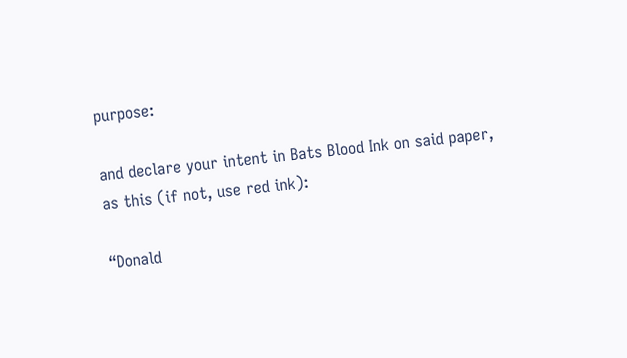purpose:

and declare your intent in Bats Blood Ink on said paper, as this (if not, use red ink):

“Donald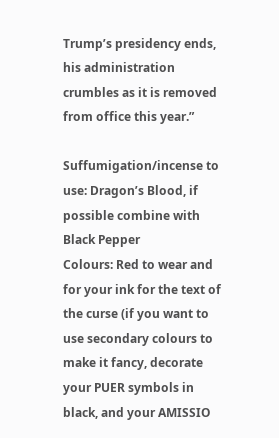Trump’s presidency ends, his administration crumbles as it is removed from office this year.”

Suffumigation/incense to use: Dragon’s Blood, if possible combine with Black Pepper
Colours: Red to wear and for your ink for the text of the curse (if you want to use secondary colours to make it fancy, decorate your PUER symbols in black, and your AMISSIO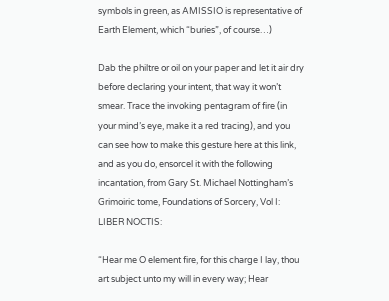symbols in green, as AMISSIO is representative of Earth Element, which “buries”, of course…)

Dab the philtre or oil on your paper and let it air dry before declaring your intent, that way it won’t smear. Trace the invoking pentagram of fire (in your mind’s eye, make it a red tracing), and you can see how to make this gesture here at this link, and as you do, ensorcel it with the following incantation, from Gary St. Michael Nottingham’s Grimoiric tome, Foundations of Sorcery, Vol I: LIBER NOCTIS:

“Hear me O element fire, for this charge I lay, thou art subject unto my will in every way; Hear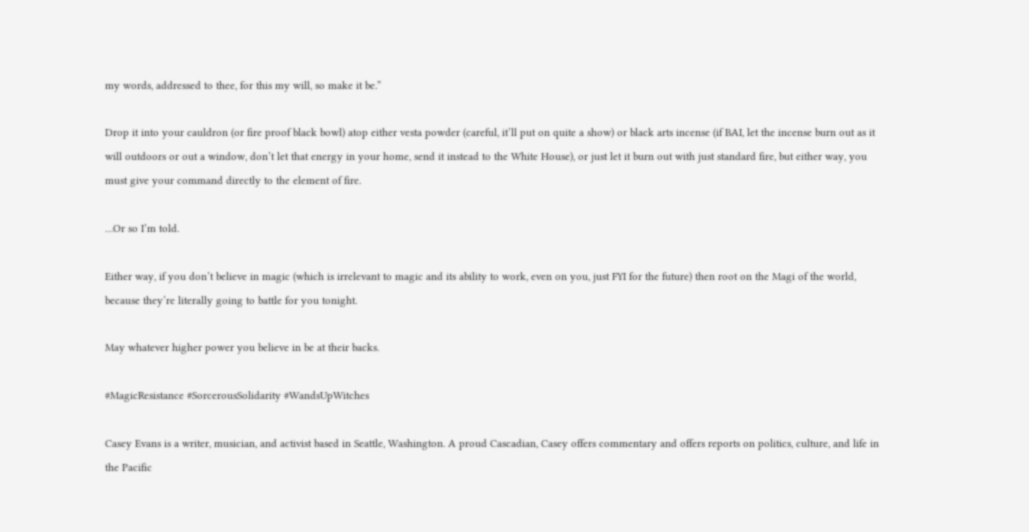my words, addressed to thee, for this my will, so make it be.”

Drop it into your cauldron (or fire proof black bowl) atop either vesta powder (careful, it’ll put on quite a show) or black arts incense (if BAI, let the incense burn out as it will outdoors or out a window, don’t let that energy in your home, send it instead to the White House), or just let it burn out with just standard fire, but either way, you must give your command directly to the element of fire.

…Or so I’m told.

Either way, if you don’t believe in magic (which is irrelevant to magic and its ability to work, even on you, just FYI for the future) then root on the Magi of the world, because they’re literally going to battle for you tonight.

May whatever higher power you believe in be at their backs.

#MagicResistance #SorcerousSolidarity #WandsUpWitches

Casey Evans is a writer, musician, and activist based in Seattle, Washington. A proud Cascadian, Casey offers commentary and offers reports on politics, culture, and life in the Pacific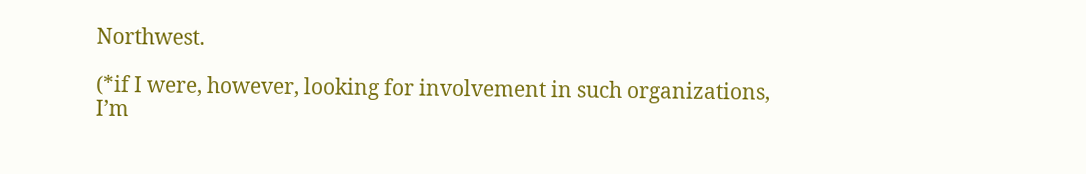Northwest.

(*if I were, however, looking for involvement in such organizations, I’m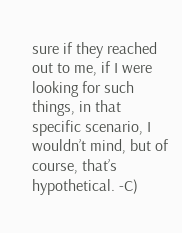sure if they reached out to me, if I were looking for such things, in that specific scenario, I wouldn’t mind, but of course, that’s hypothetical. -C)